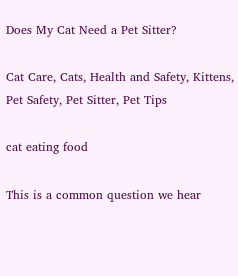Does My Cat Need a Pet Sitter?

Cat Care, Cats, Health and Safety, Kittens, Pet Safety, Pet Sitter, Pet Tips

cat eating food

This is a common question we hear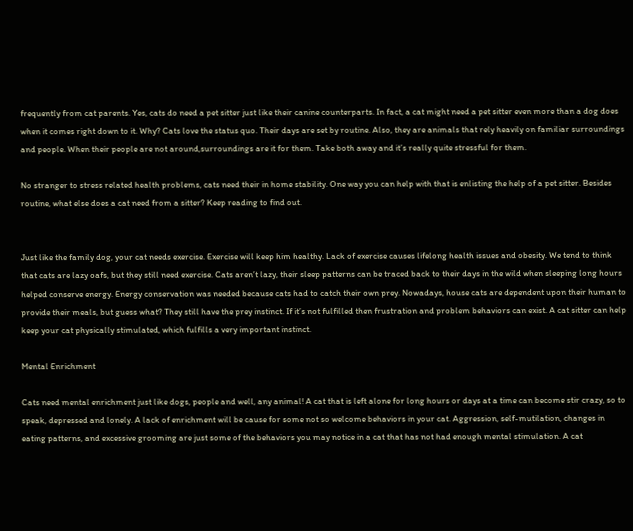frequently from cat parents. Yes, cats do need a pet sitter just like their canine counterparts. In fact, a cat might need a pet sitter even more than a dog does when it comes right down to it. Why? Cats love the status quo. Their days are set by routine. Also, they are animals that rely heavily on familiar surroundings and people. When their people are not around,surroundings are it for them. Take both away and it’s really quite stressful for them.

No stranger to stress related health problems, cats need their in home stability. One way you can help with that is enlisting the help of a pet sitter. Besides routine, what else does a cat need from a sitter? Keep reading to find out.


Just like the family dog, your cat needs exercise. Exercise will keep him healthy. Lack of exercise causes lifelong health issues and obesity. We tend to think that cats are lazy oafs, but they still need exercise. Cats aren’t lazy, their sleep patterns can be traced back to their days in the wild when sleeping long hours helped conserve energy. Energy conservation was needed because cats had to catch their own prey. Nowadays, house cats are dependent upon their human to provide their meals, but guess what? They still have the prey instinct. If it’s not fulfilled then frustration and problem behaviors can exist. A cat sitter can help keep your cat physically stimulated, which fulfills a very important instinct.

Mental Enrichment

Cats need mental enrichment just like dogs, people and well, any animal! A cat that is left alone for long hours or days at a time can become stir crazy, so to speak, depressed and lonely. A lack of enrichment will be cause for some not so welcome behaviors in your cat. Aggression, self-mutilation, changes in eating patterns, and excessive grooming are just some of the behaviors you may notice in a cat that has not had enough mental stimulation. A cat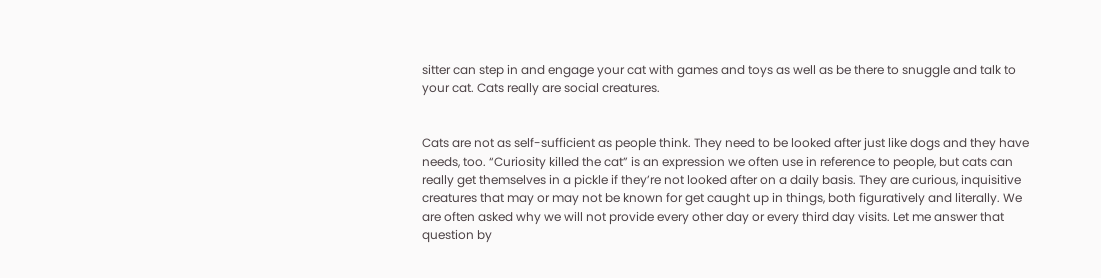sitter can step in and engage your cat with games and toys as well as be there to snuggle and talk to your cat. Cats really are social creatures.


Cats are not as self-sufficient as people think. They need to be looked after just like dogs and they have needs, too. “Curiosity killed the cat” is an expression we often use in reference to people, but cats can really get themselves in a pickle if they’re not looked after on a daily basis. They are curious, inquisitive creatures that may or may not be known for get caught up in things, both figuratively and literally. We are often asked why we will not provide every other day or every third day visits. Let me answer that question by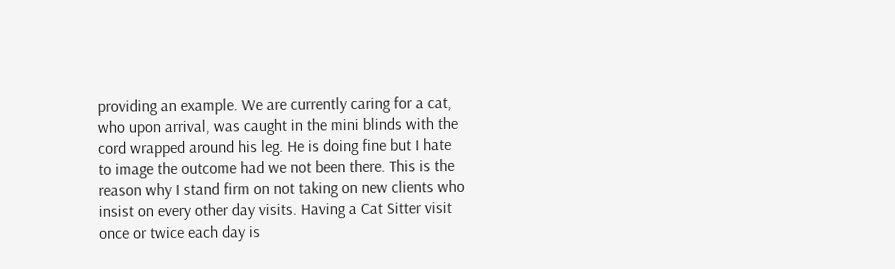providing an example. We are currently caring for a cat, who upon arrival, was caught in the mini blinds with the cord wrapped around his leg. He is doing fine but I hate to image the outcome had we not been there. This is the reason why I stand firm on not taking on new clients who insist on every other day visits. Having a Cat Sitter visit once or twice each day is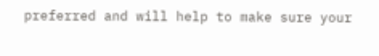preferred and will help to make sure your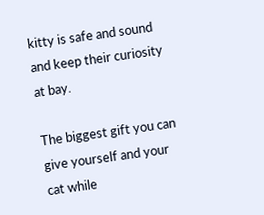kitty is safe and sound and keep their curiosity at bay.

The biggest gift you can give yourself and your cat while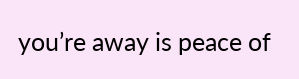you’re away is peace of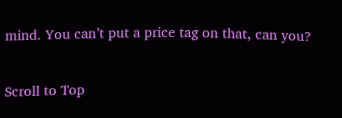mind. You can’t put a price tag on that, can you?

Scroll to Top